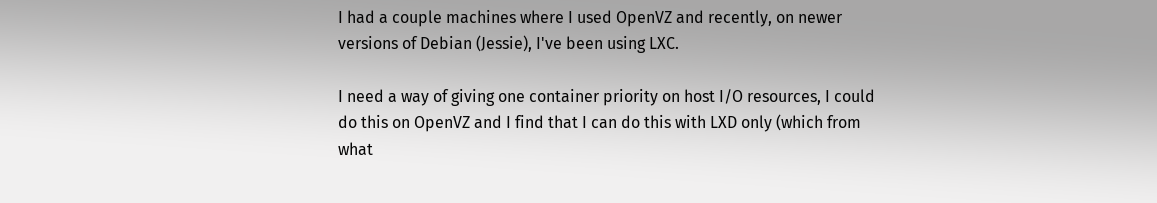I had a couple machines where I used OpenVZ and recently, on newer versions of Debian (Jessie), I've been using LXC.

I need a way of giving one container priority on host I/O resources, I could do this on OpenVZ and I find that I can do this with LXD only (which from what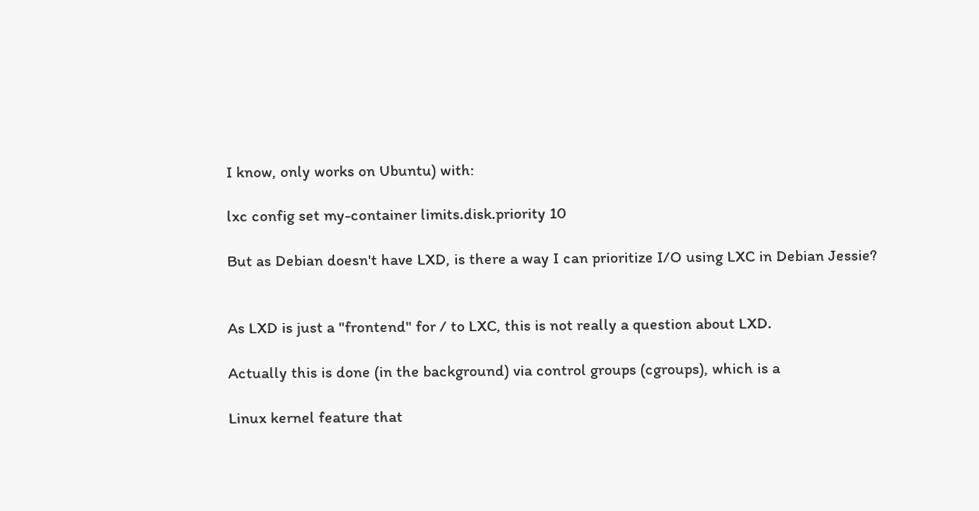I know, only works on Ubuntu) with:

lxc config set my-container limits.disk.priority 10

But as Debian doesn't have LXD, is there a way I can prioritize I/O using LXC in Debian Jessie?


As LXD is just a "frontend" for / to LXC, this is not really a question about LXD.

Actually this is done (in the background) via control groups (cgroups), which is a

Linux kernel feature that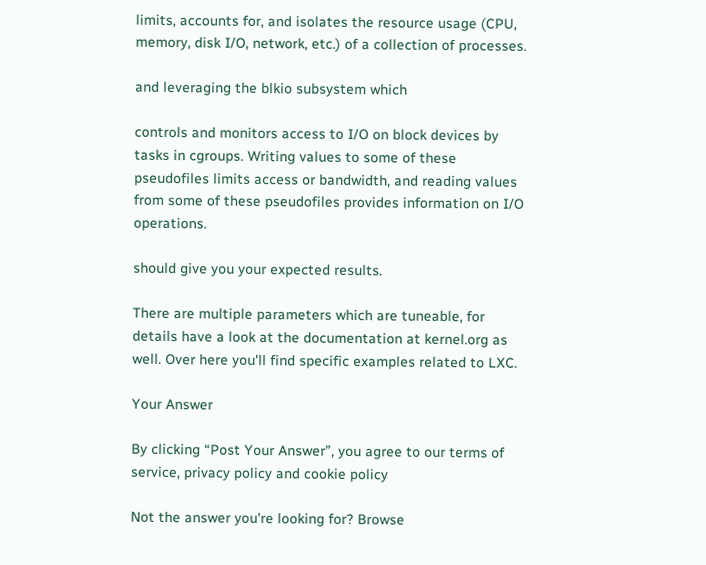limits, accounts for, and isolates the resource usage (CPU, memory, disk I/O, network, etc.) of a collection of processes.

and leveraging the blkio subsystem which

controls and monitors access to I/O on block devices by tasks in cgroups. Writing values to some of these pseudofiles limits access or bandwidth, and reading values from some of these pseudofiles provides information on I/O operations.

should give you your expected results.

There are multiple parameters which are tuneable, for details have a look at the documentation at kernel.org as well. Over here you'll find specific examples related to LXC.

Your Answer

By clicking “Post Your Answer”, you agree to our terms of service, privacy policy and cookie policy

Not the answer you're looking for? Browse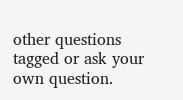other questions tagged or ask your own question.